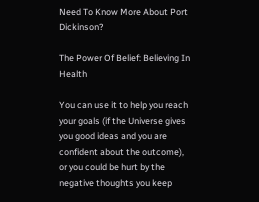Need To Know More About Port Dickinson?

The Power Of Belief: Believing In Health

You can use it to help you reach your goals (if the Universe gives you good ideas and you are confident about the outcome), or you could be hurt by the negative thoughts you keep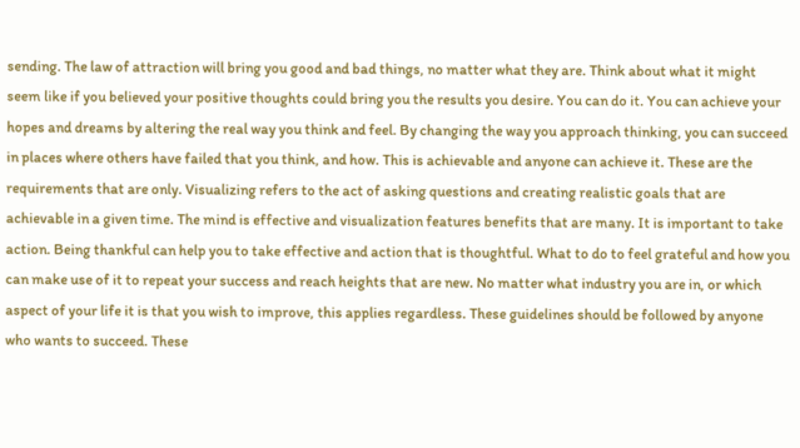sending. The law of attraction will bring you good and bad things, no matter what they are. Think about what it might seem like if you believed your positive thoughts could bring you the results you desire. You can do it. You can achieve your hopes and dreams by altering the real way you think and feel. By changing the way you approach thinking, you can succeed in places where others have failed that you think, and how. This is achievable and anyone can achieve it. These are the requirements that are only. Visualizing refers to the act of asking questions and creating realistic goals that are achievable in a given time. The mind is effective and visualization features benefits that are many. It is important to take action. Being thankful can help you to take effective and action that is thoughtful. What to do to feel grateful and how you can make use of it to repeat your success and reach heights that are new. No matter what industry you are in, or which aspect of your life it is that you wish to improve, this applies regardless. These guidelines should be followed by anyone who wants to succeed. These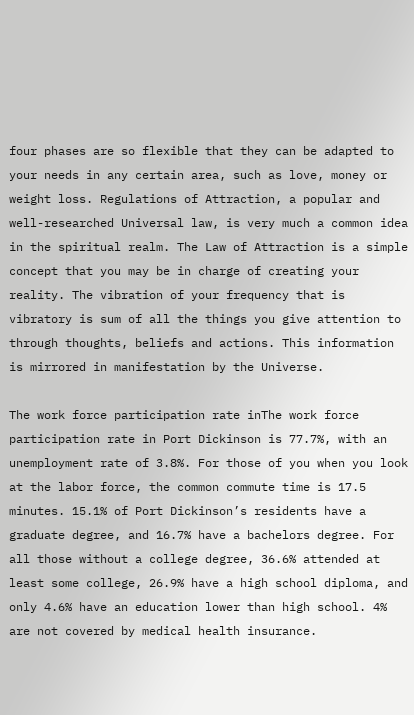four phases are so flexible that they can be adapted to your needs in any certain area, such as love, money or weight loss. Regulations of Attraction, a popular and well-researched Universal law, is very much a common idea in the spiritual realm. The Law of Attraction is a simple concept that you may be in charge of creating your reality. The vibration of your frequency that is vibratory is sum of all the things you give attention to through thoughts, beliefs and actions. This information is mirrored in manifestation by the Universe.

The work force participation rate inThe work force participation rate in Port Dickinson is 77.7%, with an unemployment rate of 3.8%. For those of you when you look at the labor force, the common commute time is 17.5 minutes. 15.1% of Port Dickinson’s residents have a graduate degree, and 16.7% have a bachelors degree. For all those without a college degree, 36.6% attended at least some college, 26.9% have a high school diploma, and only 4.6% have an education lower than high school. 4% are not covered by medical health insurance.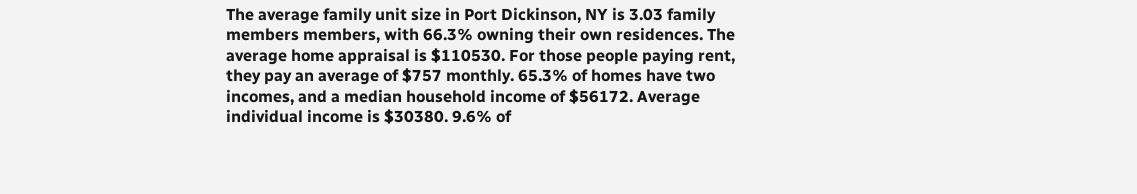The average family unit size in Port Dickinson, NY is 3.03 family members members, with 66.3% owning their own residences. The average home appraisal is $110530. For those people paying rent, they pay an average of $757 monthly. 65.3% of homes have two incomes, and a median household income of $56172. Average individual income is $30380. 9.6% of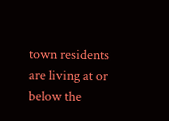town residents are living at or below the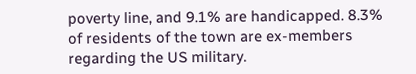poverty line, and 9.1% are handicapped. 8.3% of residents of the town are ex-members regarding the US military.